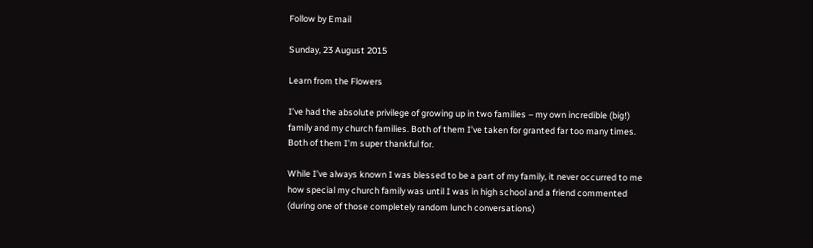Follow by Email

Sunday, 23 August 2015

Learn from the Flowers

I’ve had the absolute privilege of growing up in two families – my own incredible (big!) family and my church families. Both of them I’ve taken for granted far too many times. Both of them I’m super thankful for.

While I’ve always known I was blessed to be a part of my family, it never occurred to me how special my church family was until I was in high school and a friend commented (during one of those completely random lunch conversations)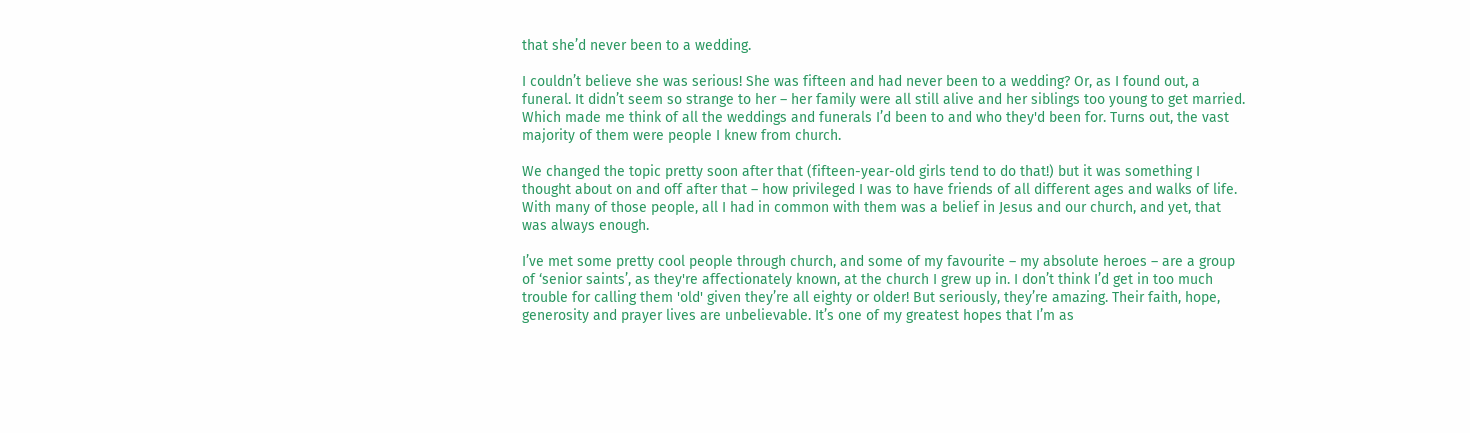that she’d never been to a wedding.

I couldn’t believe she was serious! She was fifteen and had never been to a wedding? Or, as I found out, a funeral. It didn’t seem so strange to her – her family were all still alive and her siblings too young to get married. Which made me think of all the weddings and funerals I’d been to and who they'd been for. Turns out, the vast majority of them were people I knew from church.

We changed the topic pretty soon after that (fifteen-year-old girls tend to do that!) but it was something I thought about on and off after that – how privileged I was to have friends of all different ages and walks of life. With many of those people, all I had in common with them was a belief in Jesus and our church, and yet, that was always enough.

I’ve met some pretty cool people through church, and some of my favourite – my absolute heroes – are a group of ‘senior saints’, as they're affectionately known, at the church I grew up in. I don’t think I’d get in too much trouble for calling them 'old' given they’re all eighty or older! But seriously, they’re amazing. Their faith, hope, generosity and prayer lives are unbelievable. It’s one of my greatest hopes that I’m as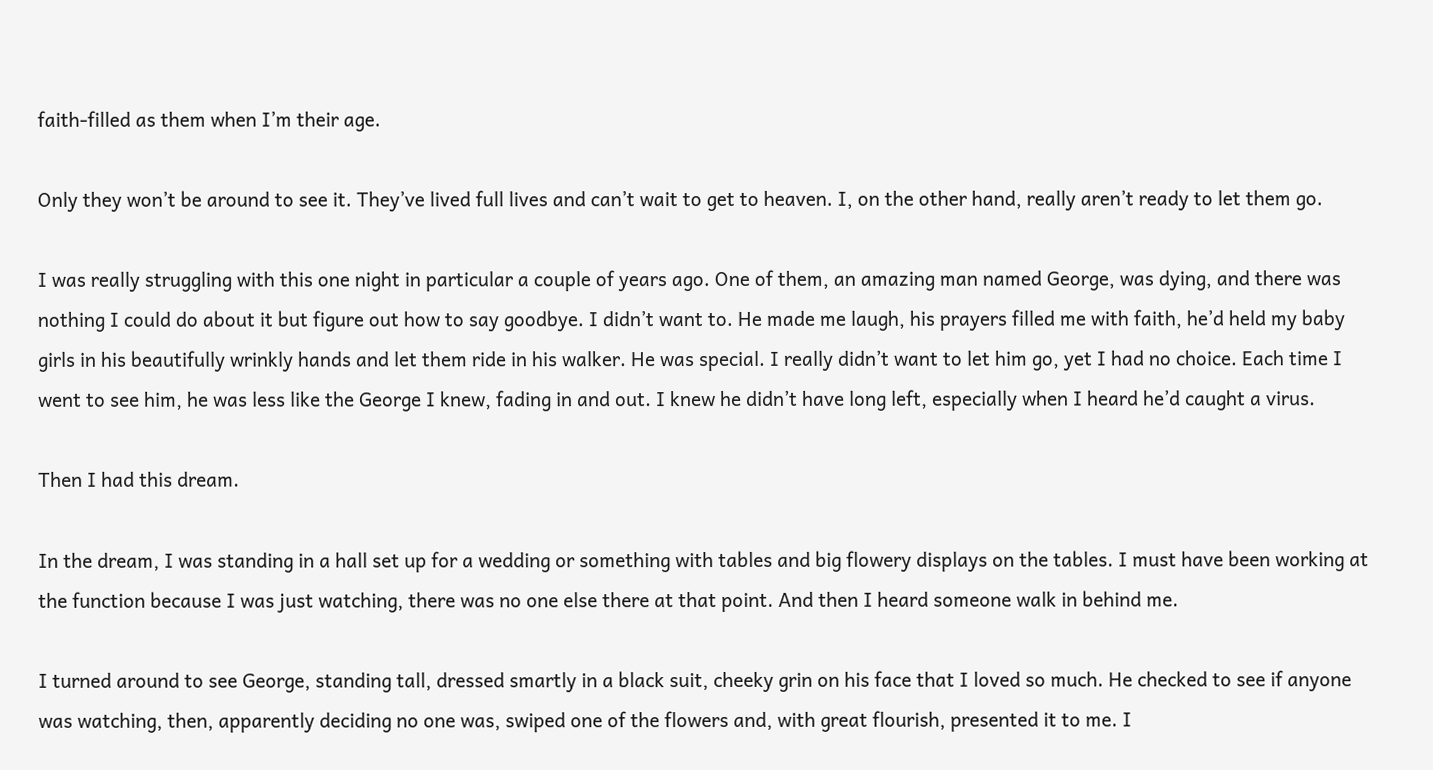faith-filled as them when I’m their age.

Only they won’t be around to see it. They’ve lived full lives and can’t wait to get to heaven. I, on the other hand, really aren’t ready to let them go.

I was really struggling with this one night in particular a couple of years ago. One of them, an amazing man named George, was dying, and there was nothing I could do about it but figure out how to say goodbye. I didn’t want to. He made me laugh, his prayers filled me with faith, he’d held my baby girls in his beautifully wrinkly hands and let them ride in his walker. He was special. I really didn’t want to let him go, yet I had no choice. Each time I went to see him, he was less like the George I knew, fading in and out. I knew he didn’t have long left, especially when I heard he’d caught a virus.

Then I had this dream.

In the dream, I was standing in a hall set up for a wedding or something with tables and big flowery displays on the tables. I must have been working at the function because I was just watching, there was no one else there at that point. And then I heard someone walk in behind me.

I turned around to see George, standing tall, dressed smartly in a black suit, cheeky grin on his face that I loved so much. He checked to see if anyone was watching, then, apparently deciding no one was, swiped one of the flowers and, with great flourish, presented it to me. I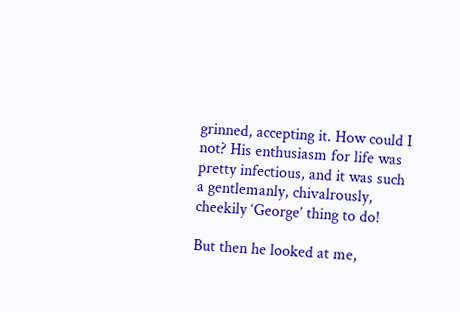grinned, accepting it. How could I not? His enthusiasm for life was pretty infectious, and it was such a gentlemanly, chivalrously, cheekily ‘George’ thing to do!

But then he looked at me,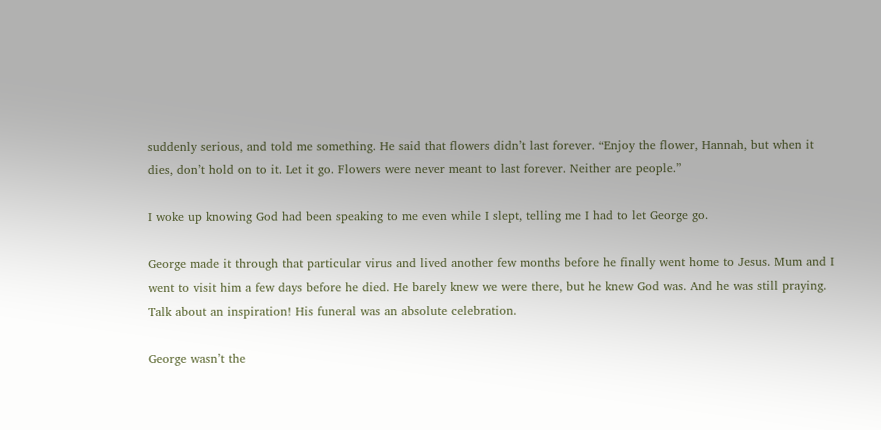suddenly serious, and told me something. He said that flowers didn’t last forever. “Enjoy the flower, Hannah, but when it dies, don’t hold on to it. Let it go. Flowers were never meant to last forever. Neither are people.”

I woke up knowing God had been speaking to me even while I slept, telling me I had to let George go.

George made it through that particular virus and lived another few months before he finally went home to Jesus. Mum and I went to visit him a few days before he died. He barely knew we were there, but he knew God was. And he was still praying. Talk about an inspiration! His funeral was an absolute celebration.

George wasn’t the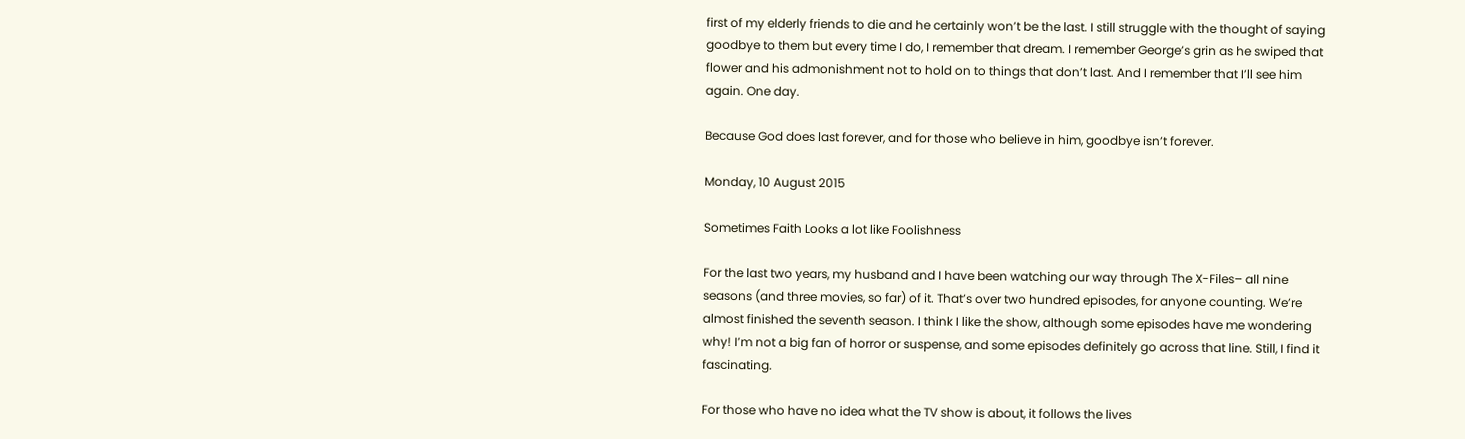first of my elderly friends to die and he certainly won’t be the last. I still struggle with the thought of saying goodbye to them but every time I do, I remember that dream. I remember George’s grin as he swiped that flower and his admonishment not to hold on to things that don’t last. And I remember that I’ll see him again. One day.

Because God does last forever, and for those who believe in him, goodbye isn’t forever.

Monday, 10 August 2015

Sometimes Faith Looks a lot like Foolishness

For the last two years, my husband and I have been watching our way through The X-Files– all nine seasons (and three movies, so far) of it. That’s over two hundred episodes, for anyone counting. We’re almost finished the seventh season. I think I like the show, although some episodes have me wondering why! I’m not a big fan of horror or suspense, and some episodes definitely go across that line. Still, I find it fascinating.

For those who have no idea what the TV show is about, it follows the lives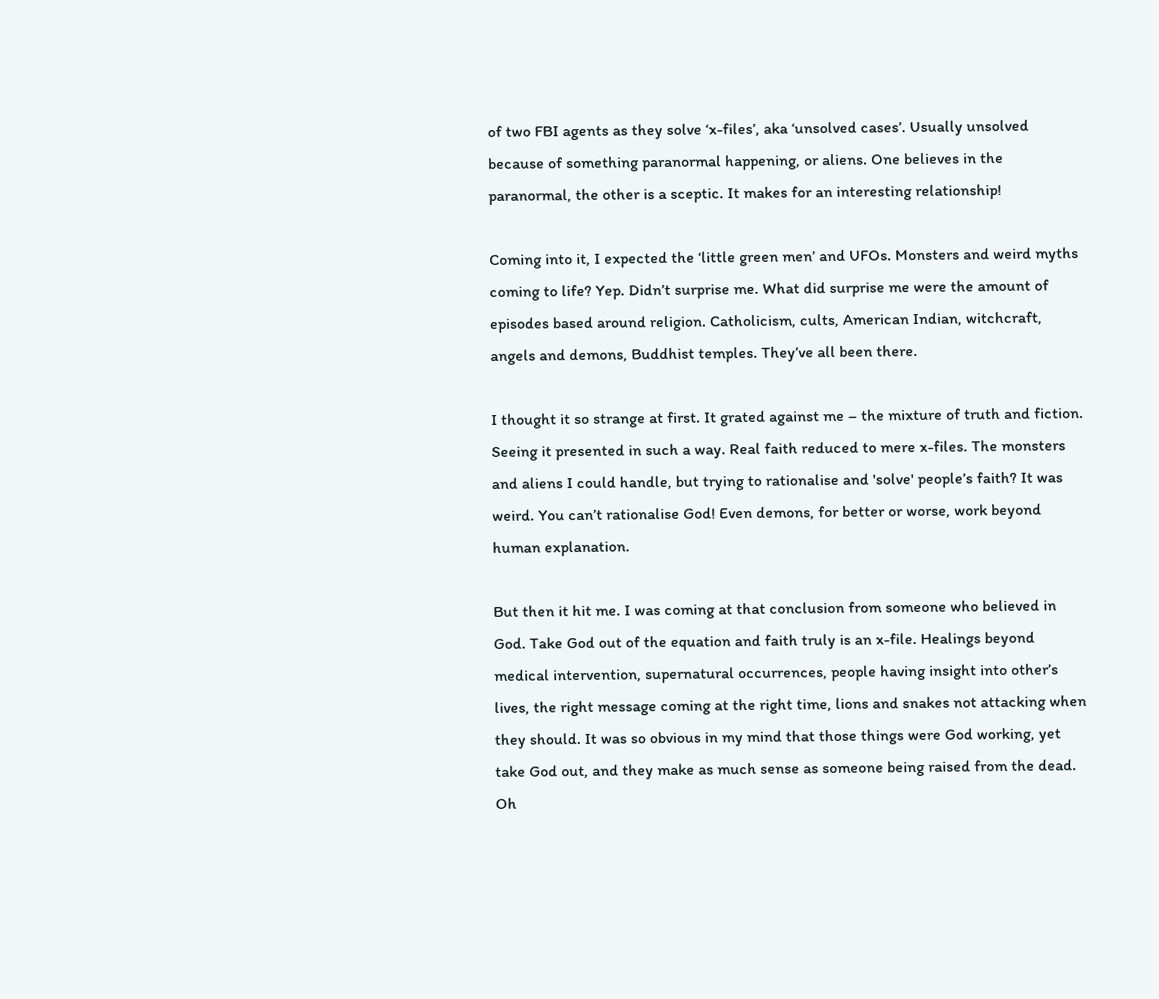of two FBI agents as they solve ‘x-files’, aka ‘unsolved cases’. Usually unsolved because of something paranormal happening, or aliens. One believes in the paranormal, the other is a sceptic. It makes for an interesting relationship!

Coming into it, I expected the ‘little green men’ and UFOs. Monsters and weird myths coming to life? Yep. Didn’t surprise me. What did surprise me were the amount of episodes based around religion. Catholicism, cults, American Indian, witchcraft, angels and demons, Buddhist temples. They’ve all been there.

I thought it so strange at first. It grated against me – the mixture of truth and fiction. Seeing it presented in such a way. Real faith reduced to mere x-files. The monsters and aliens I could handle, but trying to rationalise and 'solve' people’s faith? It was weird. You can’t rationalise God! Even demons, for better or worse, work beyond human explanation.

But then it hit me. I was coming at that conclusion from someone who believed in God. Take God out of the equation and faith truly is an x-file. Healings beyond medical intervention, supernatural occurrences, people having insight into other’s lives, the right message coming at the right time, lions and snakes not attacking when they should. It was so obvious in my mind that those things were God working, yet take God out, and they make as much sense as someone being raised from the dead. Oh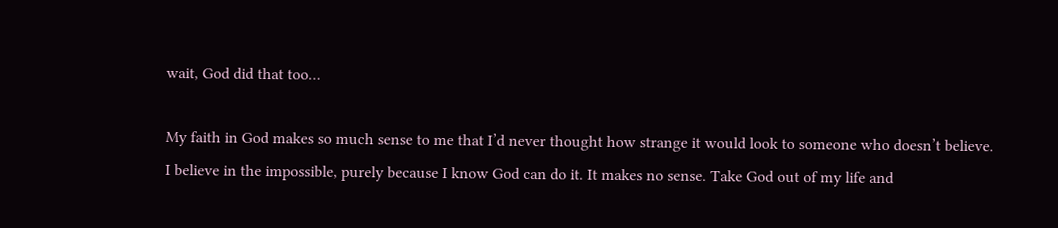wait, God did that too…

My faith in God makes so much sense to me that I’d never thought how strange it would look to someone who doesn’t believe. I believe in the impossible, purely because I know God can do it. It makes no sense. Take God out of my life and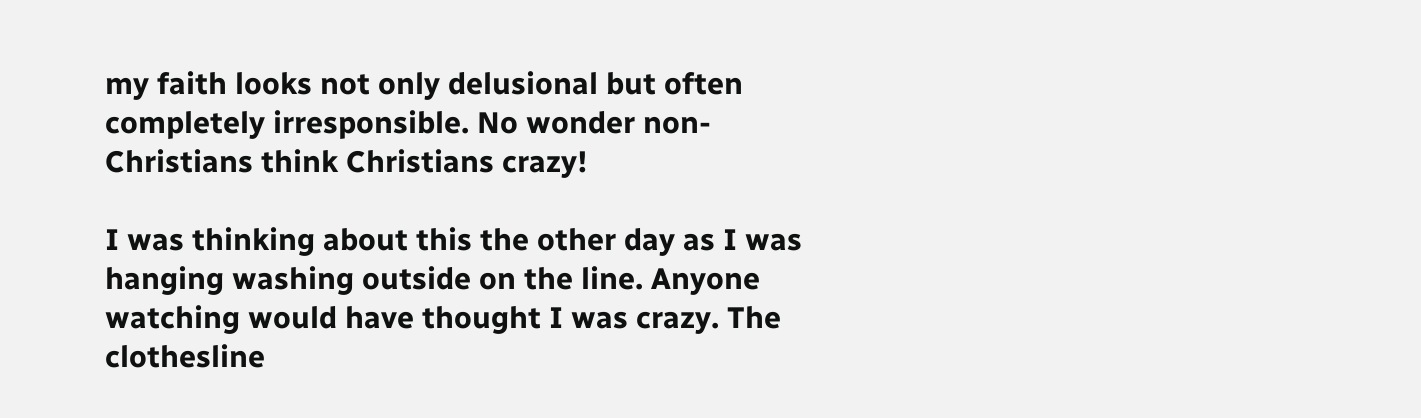my faith looks not only delusional but often completely irresponsible. No wonder non-Christians think Christians crazy!

I was thinking about this the other day as I was hanging washing outside on the line. Anyone watching would have thought I was crazy. The clothesline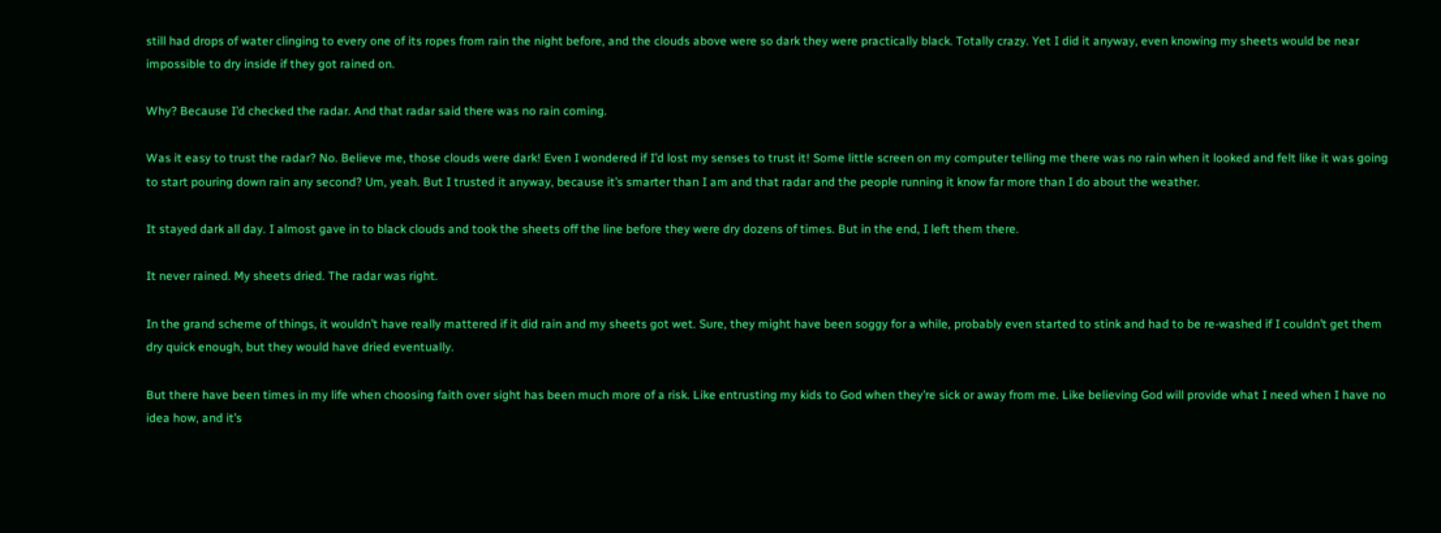still had drops of water clinging to every one of its ropes from rain the night before, and the clouds above were so dark they were practically black. Totally crazy. Yet I did it anyway, even knowing my sheets would be near impossible to dry inside if they got rained on.

Why? Because I’d checked the radar. And that radar said there was no rain coming.

Was it easy to trust the radar? No. Believe me, those clouds were dark! Even I wondered if I’d lost my senses to trust it! Some little screen on my computer telling me there was no rain when it looked and felt like it was going to start pouring down rain any second? Um, yeah. But I trusted it anyway, because it’s smarter than I am and that radar and the people running it know far more than I do about the weather.

It stayed dark all day. I almost gave in to black clouds and took the sheets off the line before they were dry dozens of times. But in the end, I left them there.

It never rained. My sheets dried. The radar was right.

In the grand scheme of things, it wouldn’t have really mattered if it did rain and my sheets got wet. Sure, they might have been soggy for a while, probably even started to stink and had to be re-washed if I couldn’t get them dry quick enough, but they would have dried eventually.

But there have been times in my life when choosing faith over sight has been much more of a risk. Like entrusting my kids to God when they’re sick or away from me. Like believing God will provide what I need when I have no idea how, and it’s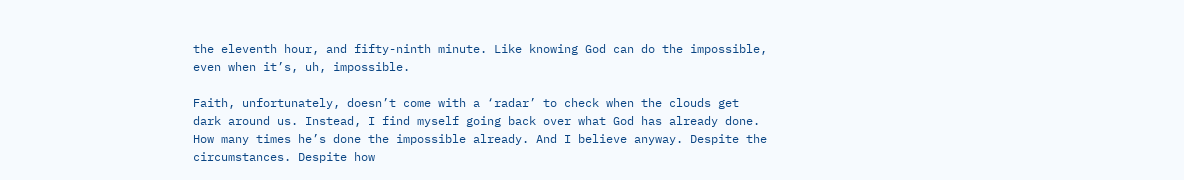the eleventh hour, and fifty-ninth minute. Like knowing God can do the impossible, even when it’s, uh, impossible.

Faith, unfortunately, doesn’t come with a ‘radar’ to check when the clouds get dark around us. Instead, I find myself going back over what God has already done. How many times he’s done the impossible already. And I believe anyway. Despite the circumstances. Despite how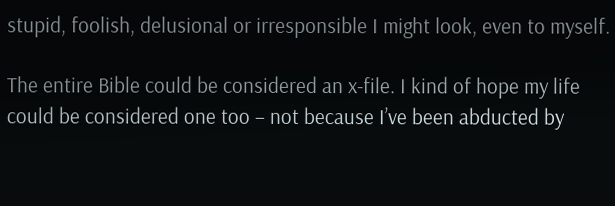stupid, foolish, delusional or irresponsible I might look, even to myself.

The entire Bible could be considered an x-file. I kind of hope my life could be considered one too – not because I’ve been abducted by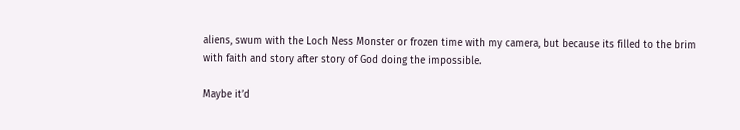aliens, swum with the Loch Ness Monster or frozen time with my camera, but because its filled to the brim with faith and story after story of God doing the impossible.

Maybe it’d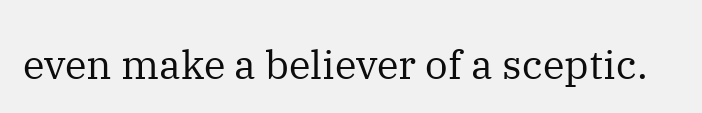even make a believer of a sceptic.